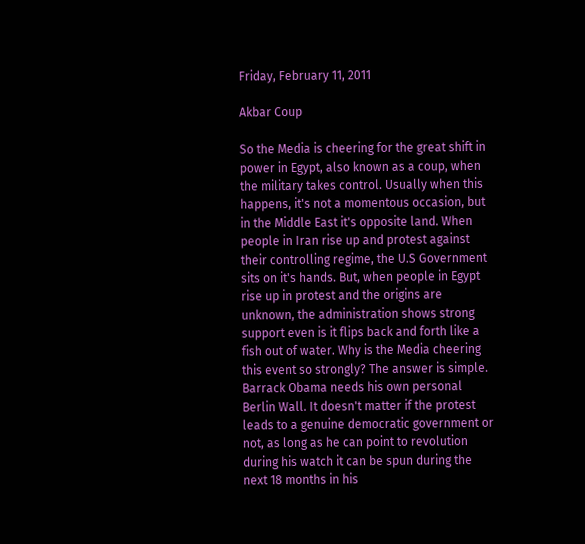Friday, February 11, 2011

Akbar Coup

So the Media is cheering for the great shift in power in Egypt, also known as a coup, when the military takes control. Usually when this happens, it's not a momentous occasion, but in the Middle East it's opposite land. When people in Iran rise up and protest against their controlling regime, the U.S Government sits on it's hands. But, when people in Egypt rise up in protest and the origins are unknown, the administration shows strong support even is it flips back and forth like a fish out of water. Why is the Media cheering this event so strongly? The answer is simple. Barrack Obama needs his own personal Berlin Wall. It doesn't matter if the protest leads to a genuine democratic government or not, as long as he can point to revolution during his watch it can be spun during the next 18 months in his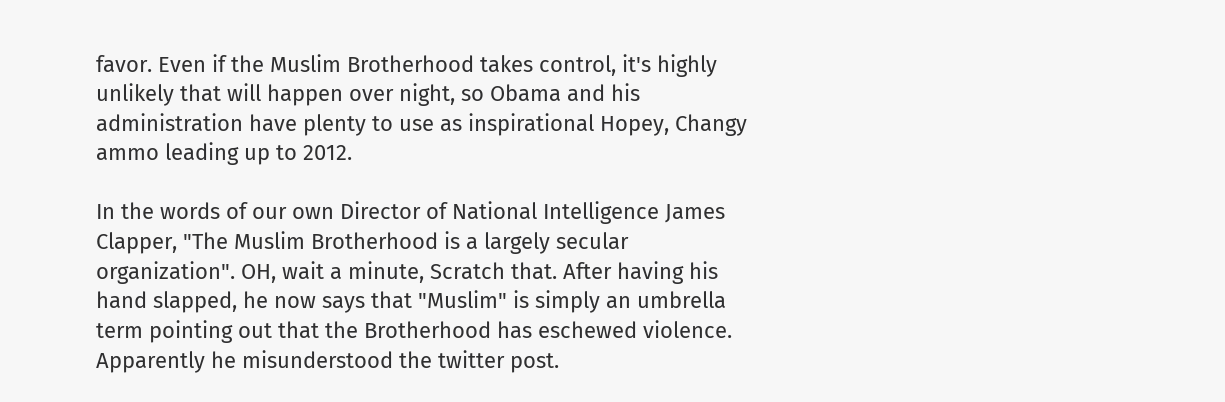favor. Even if the Muslim Brotherhood takes control, it's highly unlikely that will happen over night, so Obama and his administration have plenty to use as inspirational Hopey, Changy ammo leading up to 2012.

In the words of our own Director of National Intelligence James Clapper, "The Muslim Brotherhood is a largely secular organization". OH, wait a minute, Scratch that. After having his hand slapped, he now says that "Muslim" is simply an umbrella term pointing out that the Brotherhood has eschewed violence. Apparently he misunderstood the twitter post.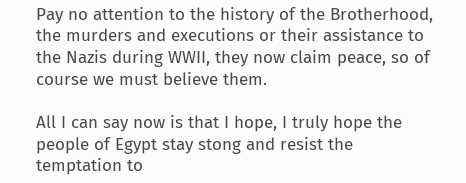Pay no attention to the history of the Brotherhood, the murders and executions or their assistance to the Nazis during WWII, they now claim peace, so of course we must believe them.

All I can say now is that I hope, I truly hope the people of Egypt stay stong and resist the temptation to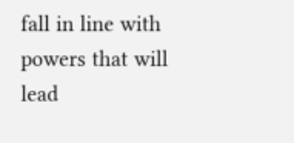fall in line with powers that will lead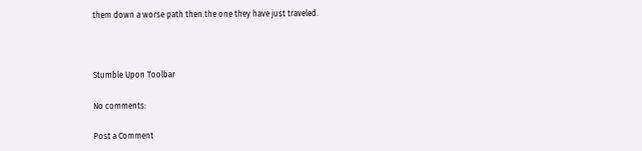them down a worse path then the one they have just traveled.



Stumble Upon Toolbar

No comments:

Post a Comment